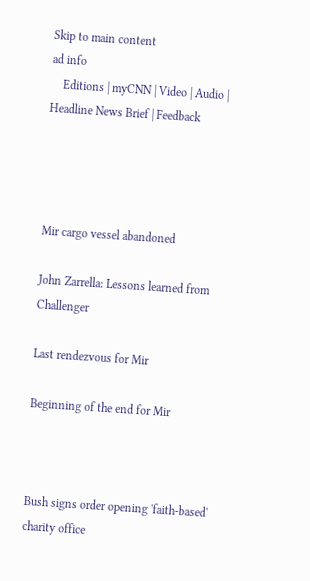Skip to main content
ad info
    Editions | myCNN | Video | Audio | Headline News Brief | Feedback




Mir cargo vessel abandoned

John Zarrella: Lessons learned from Challenger

Last rendezvous for Mir

Beginning of the end for Mir



Bush signs order opening 'faith-based' charity office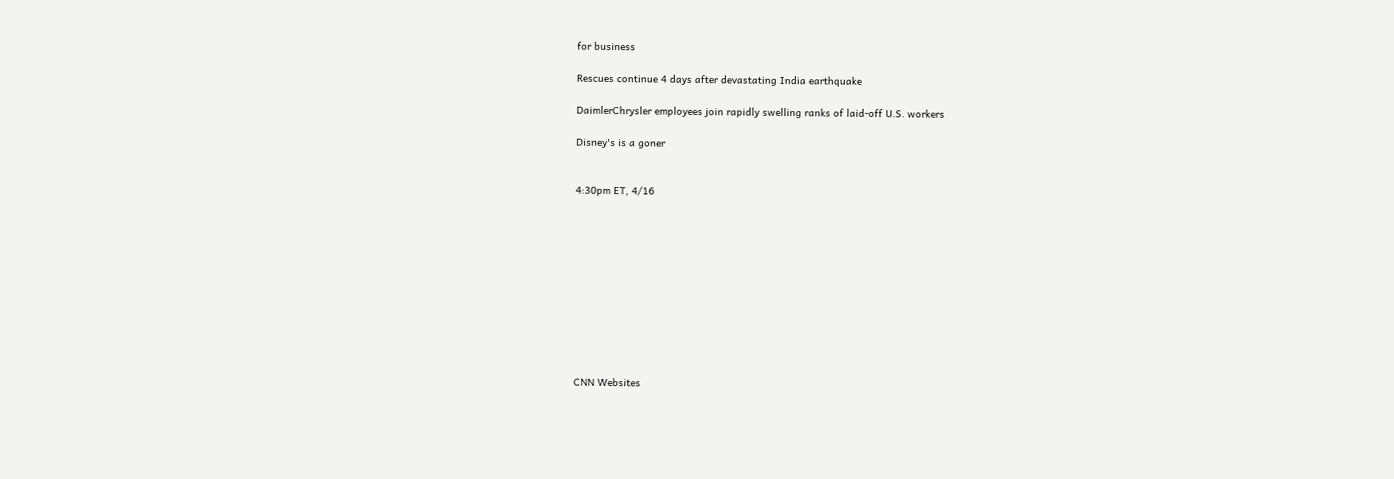for business

Rescues continue 4 days after devastating India earthquake

DaimlerChrysler employees join rapidly swelling ranks of laid-off U.S. workers

Disney's is a goner


4:30pm ET, 4/16











CNN Websites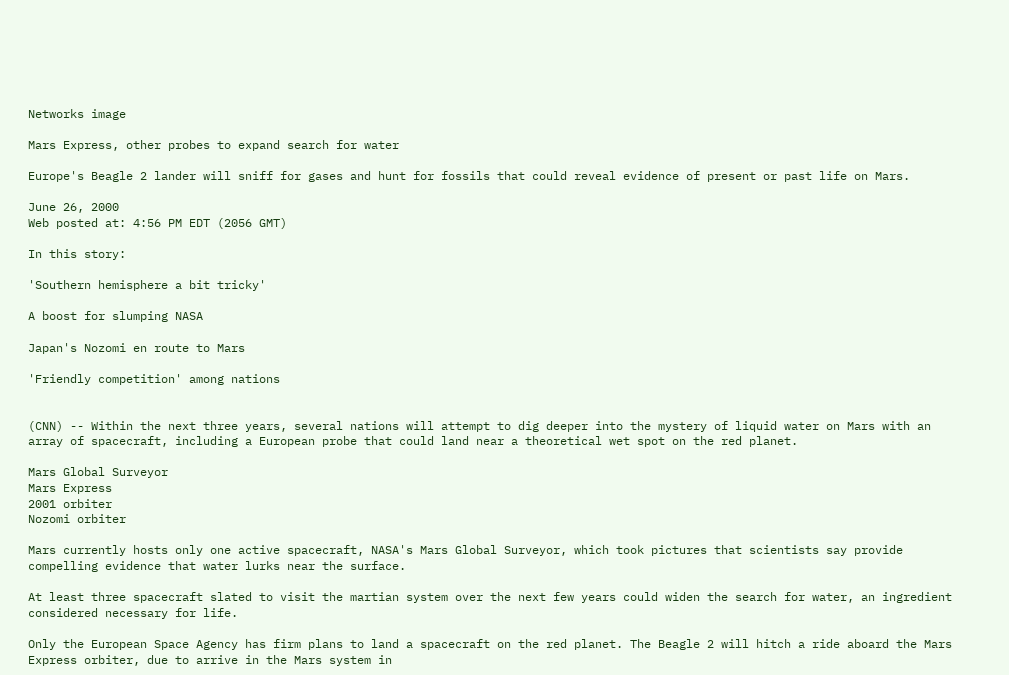Networks image

Mars Express, other probes to expand search for water

Europe's Beagle 2 lander will sniff for gases and hunt for fossils that could reveal evidence of present or past life on Mars.

June 26, 2000
Web posted at: 4:56 PM EDT (2056 GMT)

In this story:

'Southern hemisphere a bit tricky'

A boost for slumping NASA

Japan's Nozomi en route to Mars

'Friendly competition' among nations


(CNN) -- Within the next three years, several nations will attempt to dig deeper into the mystery of liquid water on Mars with an array of spacecraft, including a European probe that could land near a theoretical wet spot on the red planet.

Mars Global Surveyor
Mars Express
2001 orbiter
Nozomi orbiter

Mars currently hosts only one active spacecraft, NASA's Mars Global Surveyor, which took pictures that scientists say provide compelling evidence that water lurks near the surface.

At least three spacecraft slated to visit the martian system over the next few years could widen the search for water, an ingredient considered necessary for life.

Only the European Space Agency has firm plans to land a spacecraft on the red planet. The Beagle 2 will hitch a ride aboard the Mars Express orbiter, due to arrive in the Mars system in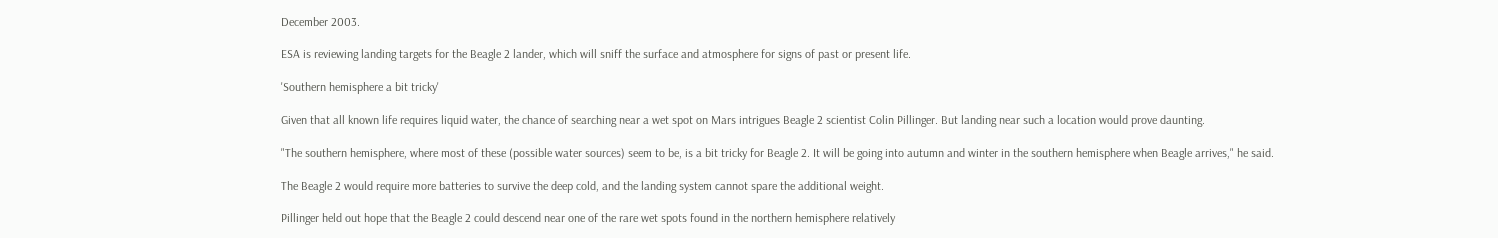December 2003.

ESA is reviewing landing targets for the Beagle 2 lander, which will sniff the surface and atmosphere for signs of past or present life.

'Southern hemisphere a bit tricky'

Given that all known life requires liquid water, the chance of searching near a wet spot on Mars intrigues Beagle 2 scientist Colin Pillinger. But landing near such a location would prove daunting.

"The southern hemisphere, where most of these (possible water sources) seem to be, is a bit tricky for Beagle 2. It will be going into autumn and winter in the southern hemisphere when Beagle arrives," he said.

The Beagle 2 would require more batteries to survive the deep cold, and the landing system cannot spare the additional weight.

Pillinger held out hope that the Beagle 2 could descend near one of the rare wet spots found in the northern hemisphere relatively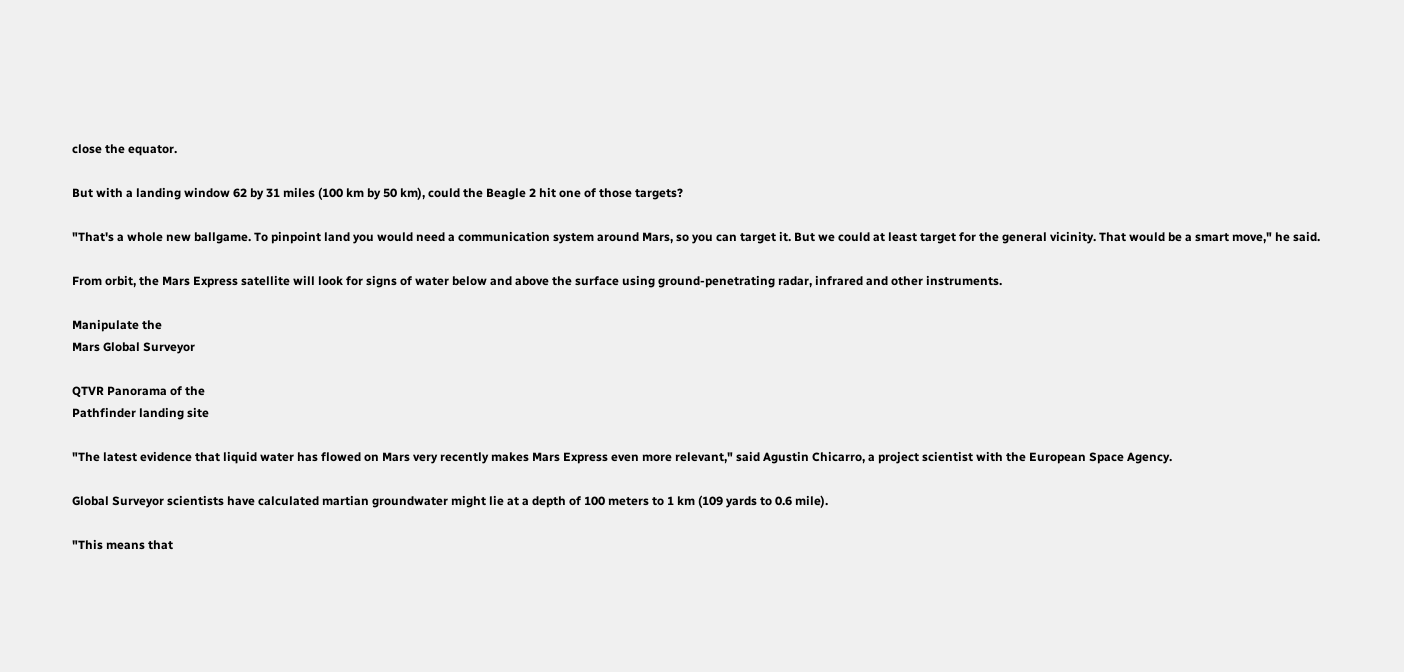close the equator.

But with a landing window 62 by 31 miles (100 km by 50 km), could the Beagle 2 hit one of those targets?

"That's a whole new ballgame. To pinpoint land you would need a communication system around Mars, so you can target it. But we could at least target for the general vicinity. That would be a smart move," he said.

From orbit, the Mars Express satellite will look for signs of water below and above the surface using ground-penetrating radar, infrared and other instruments.

Manipulate the
Mars Global Surveyor

QTVR Panorama of the
Pathfinder landing site

"The latest evidence that liquid water has flowed on Mars very recently makes Mars Express even more relevant," said Agustin Chicarro, a project scientist with the European Space Agency.

Global Surveyor scientists have calculated martian groundwater might lie at a depth of 100 meters to 1 km (109 yards to 0.6 mile).

"This means that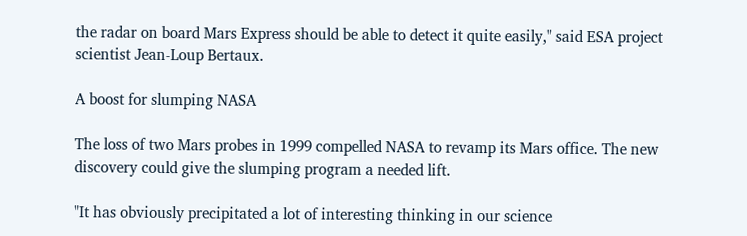the radar on board Mars Express should be able to detect it quite easily," said ESA project scientist Jean-Loup Bertaux.

A boost for slumping NASA

The loss of two Mars probes in 1999 compelled NASA to revamp its Mars office. The new discovery could give the slumping program a needed lift.

"It has obviously precipitated a lot of interesting thinking in our science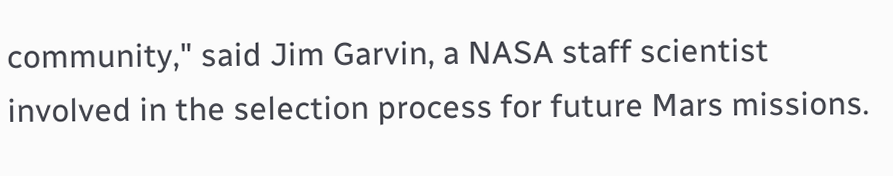community," said Jim Garvin, a NASA staff scientist involved in the selection process for future Mars missions.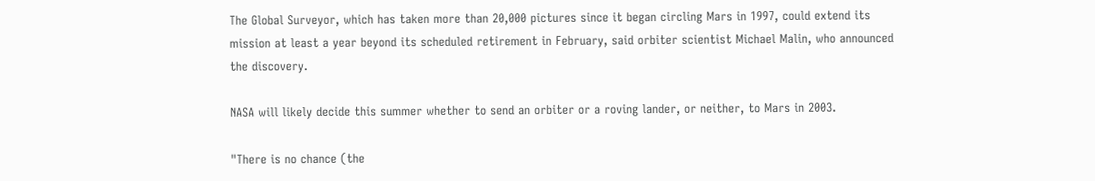The Global Surveyor, which has taken more than 20,000 pictures since it began circling Mars in 1997, could extend its mission at least a year beyond its scheduled retirement in February, said orbiter scientist Michael Malin, who announced the discovery.

NASA will likely decide this summer whether to send an orbiter or a roving lander, or neither, to Mars in 2003.

"There is no chance (the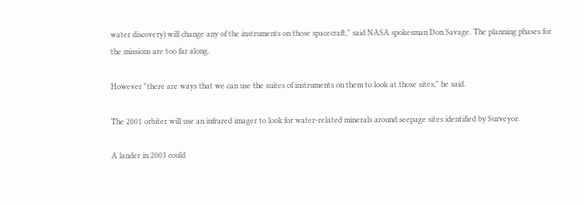water discovery) will change any of the instruments on those spacecraft," said NASA spokesman Don Savage. The planning phases for the missions are too far along.

However "there are ways that we can use the suites of instruments on them to look at those sites," he said.

The 2001 orbiter will use an infrared imager to look for water-related minerals around seepage sites identified by Surveyor.

A lander in 2003 could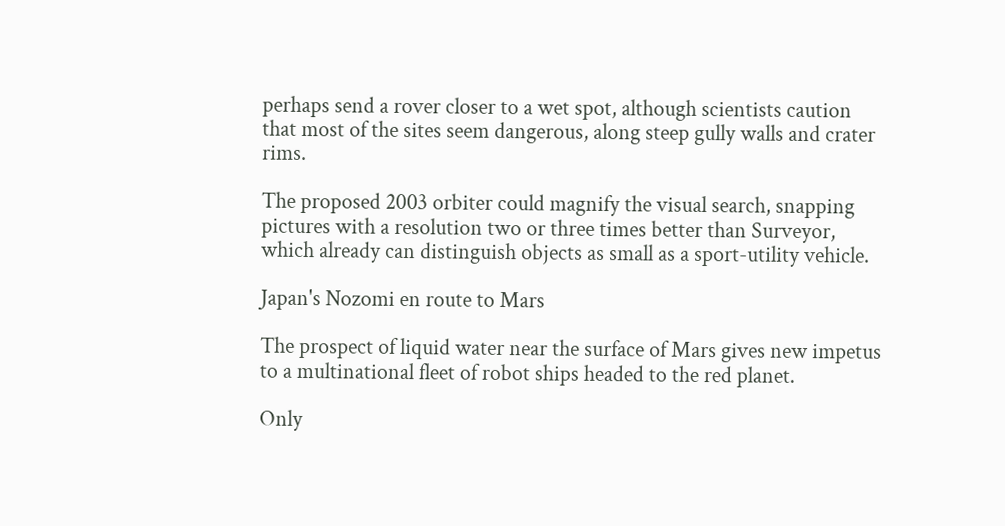perhaps send a rover closer to a wet spot, although scientists caution that most of the sites seem dangerous, along steep gully walls and crater rims.

The proposed 2003 orbiter could magnify the visual search, snapping pictures with a resolution two or three times better than Surveyor, which already can distinguish objects as small as a sport-utility vehicle.

Japan's Nozomi en route to Mars

The prospect of liquid water near the surface of Mars gives new impetus to a multinational fleet of robot ships headed to the red planet.

Only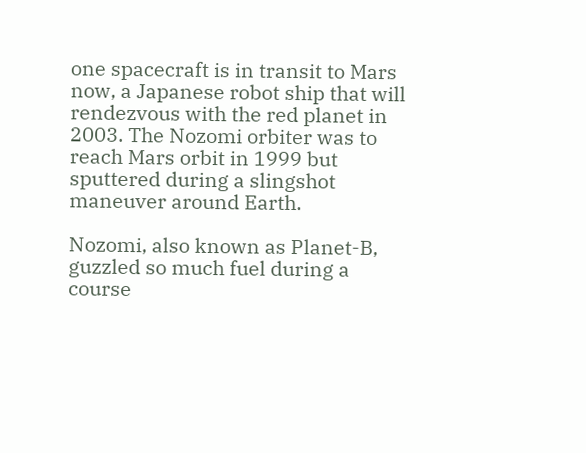one spacecraft is in transit to Mars now, a Japanese robot ship that will rendezvous with the red planet in 2003. The Nozomi orbiter was to reach Mars orbit in 1999 but sputtered during a slingshot maneuver around Earth.

Nozomi, also known as Planet-B, guzzled so much fuel during a course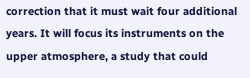correction that it must wait four additional years. It will focus its instruments on the upper atmosphere, a study that could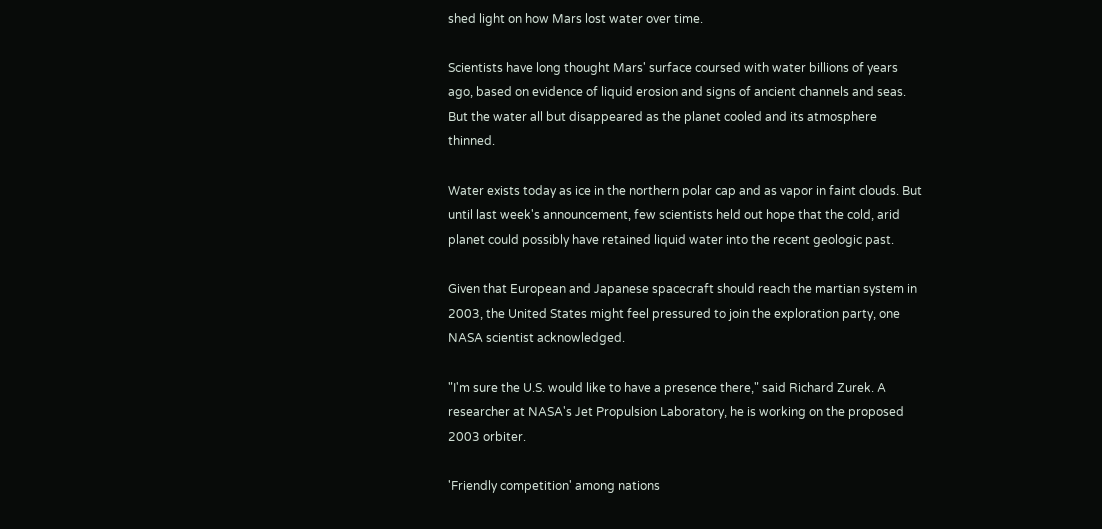shed light on how Mars lost water over time.

Scientists have long thought Mars' surface coursed with water billions of years ago, based on evidence of liquid erosion and signs of ancient channels and seas. But the water all but disappeared as the planet cooled and its atmosphere thinned.

Water exists today as ice in the northern polar cap and as vapor in faint clouds. But until last week's announcement, few scientists held out hope that the cold, arid planet could possibly have retained liquid water into the recent geologic past.

Given that European and Japanese spacecraft should reach the martian system in 2003, the United States might feel pressured to join the exploration party, one NASA scientist acknowledged.

"I'm sure the U.S. would like to have a presence there," said Richard Zurek. A researcher at NASA's Jet Propulsion Laboratory, he is working on the proposed 2003 orbiter.

'Friendly competition' among nations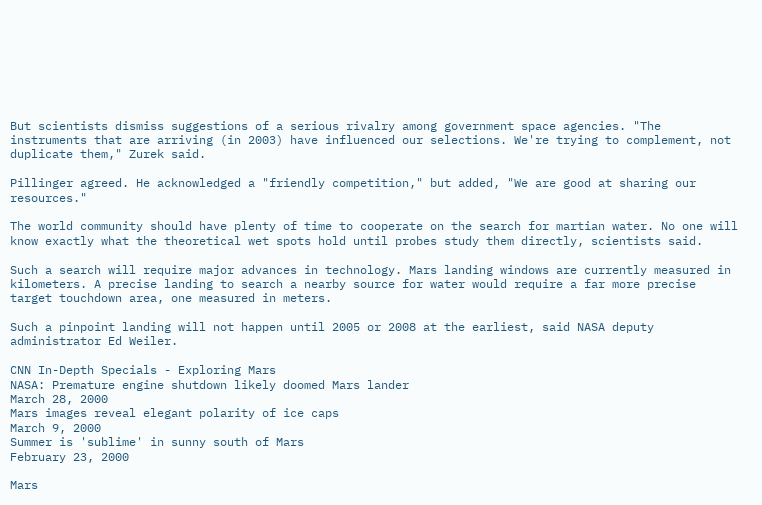But scientists dismiss suggestions of a serious rivalry among government space agencies. "The instruments that are arriving (in 2003) have influenced our selections. We're trying to complement, not duplicate them," Zurek said.

Pillinger agreed. He acknowledged a "friendly competition," but added, "We are good at sharing our resources."

The world community should have plenty of time to cooperate on the search for martian water. No one will know exactly what the theoretical wet spots hold until probes study them directly, scientists said.

Such a search will require major advances in technology. Mars landing windows are currently measured in kilometers. A precise landing to search a nearby source for water would require a far more precise target touchdown area, one measured in meters.

Such a pinpoint landing will not happen until 2005 or 2008 at the earliest, said NASA deputy administrator Ed Weiler.

CNN In-Depth Specials - Exploring Mars
NASA: Premature engine shutdown likely doomed Mars lander
March 28, 2000
Mars images reveal elegant polarity of ice caps
March 9, 2000
Summer is 'sublime' in sunny south of Mars
February 23, 2000

Mars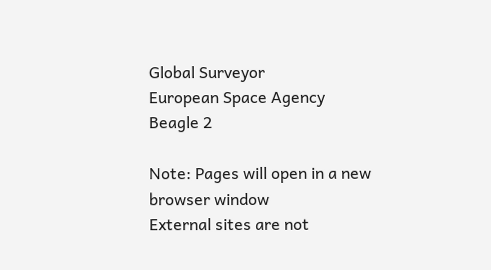Global Surveyor
European Space Agency
Beagle 2

Note: Pages will open in a new browser window
External sites are not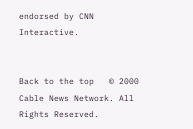endorsed by CNN Interactive.


Back to the top   © 2000 Cable News Network. All Rights Reserved.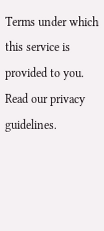Terms under which this service is provided to you.
Read our privacy guidelines.